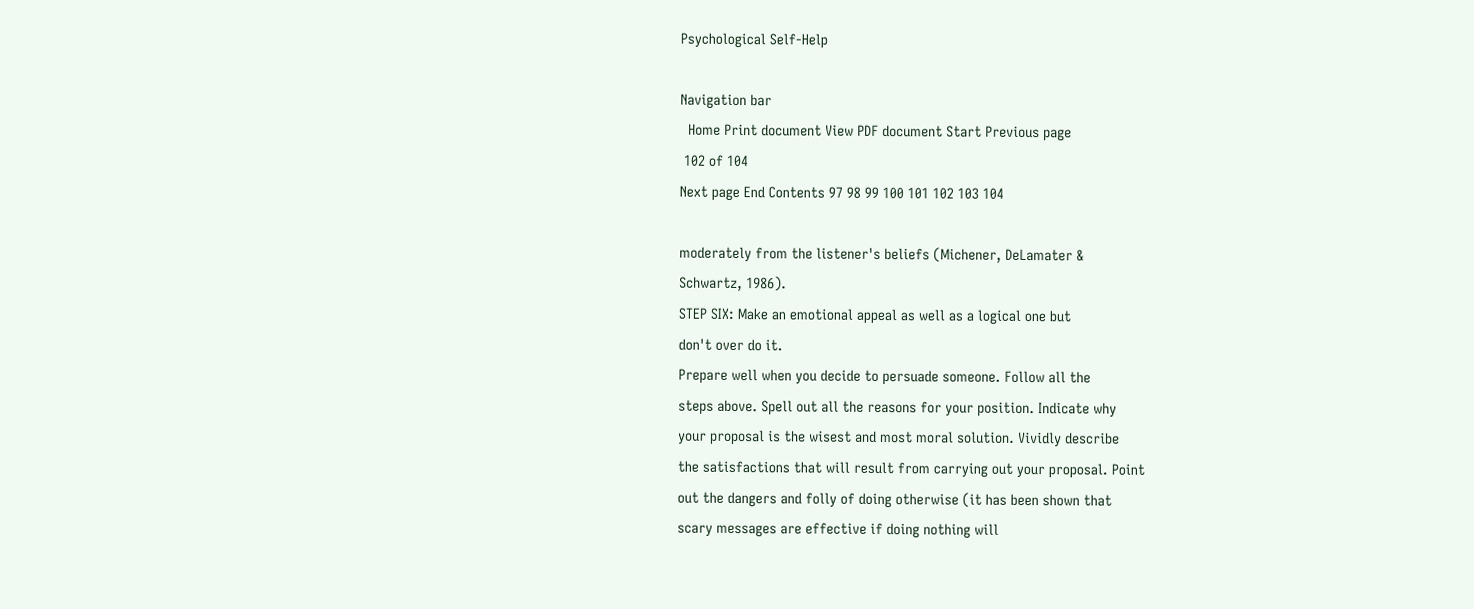Psychological Self-Help

Navigation bar
  Home Print document View PDF document Start Previous page
 102 of 104
Next page End Contents 97 98 99 100 101 102 103 104

moderately from the listener's beliefs (Michener, DeLamater &
Schwartz, 1986).
STEP SIX: Make an emotional appeal as well as a logical one but
don't over do it.
Prepare well when you decide to persuade someone. Follow all the
steps above. Spell out all the reasons for your position. Indicate why
your proposal is the wisest and most moral solution. Vividly describe
the satisfactions that will result from carrying out your proposal. Point
out the dangers and folly of doing otherwise (it has been shown that
scary messages are effective if doing nothing will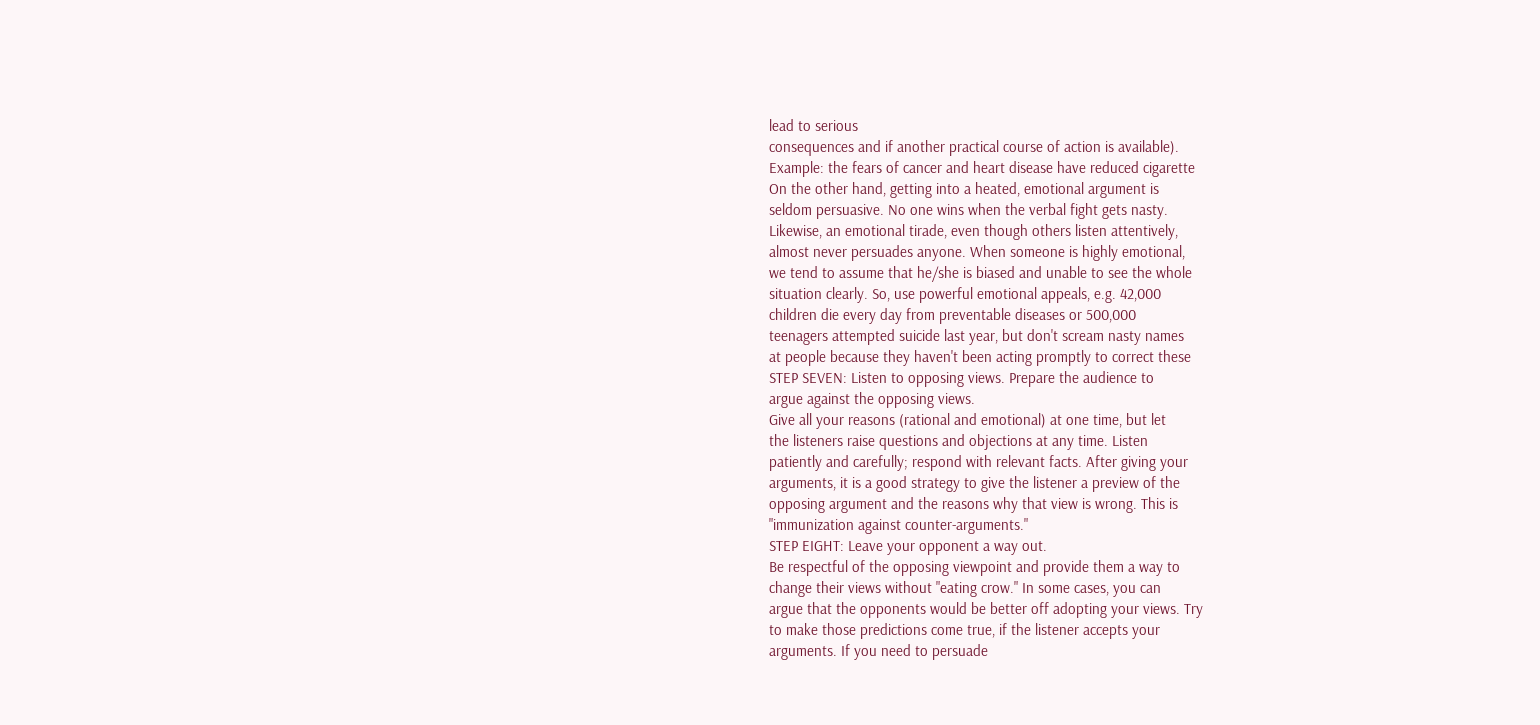lead to serious
consequences and if another practical course of action is available).
Example: the fears of cancer and heart disease have reduced cigarette
On the other hand, getting into a heated, emotional argument is
seldom persuasive. No one wins when the verbal fight gets nasty.
Likewise, an emotional tirade, even though others listen attentively,
almost never persuades anyone. When someone is highly emotional,
we tend to assume that he/she is biased and unable to see the whole
situation clearly. So, use powerful emotional appeals, e.g. 42,000
children die every day from preventable diseases or 500,000
teenagers attempted suicide last year, but don't scream nasty names
at people because they haven't been acting promptly to correct these
STEP SEVEN: Listen to opposing views. Prepare the audience to
argue against the opposing views.
Give all your reasons (rational and emotional) at one time, but let
the listeners raise questions and objections at any time. Listen
patiently and carefully; respond with relevant facts. After giving your
arguments, it is a good strategy to give the listener a preview of the
opposing argument and the reasons why that view is wrong. This is
"immunization against counter-arguments."
STEP EIGHT: Leave your opponent a way out.
Be respectful of the opposing viewpoint and provide them a way to
change their views without "eating crow." In some cases, you can
argue that the opponents would be better off adopting your views. Try
to make those predictions come true, if the listener accepts your
arguments. If you need to persuade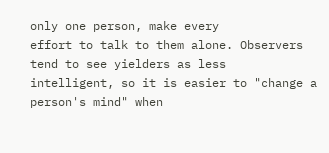only one person, make every
effort to talk to them alone. Observers tend to see yielders as less
intelligent, so it is easier to "change a person's mind" when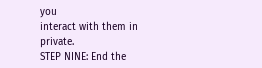you
interact with them in private.
STEP NINE: End the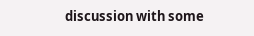discussion with some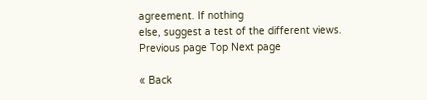agreement. If nothing
else, suggest a test of the different views.
Previous page Top Next page

« Back